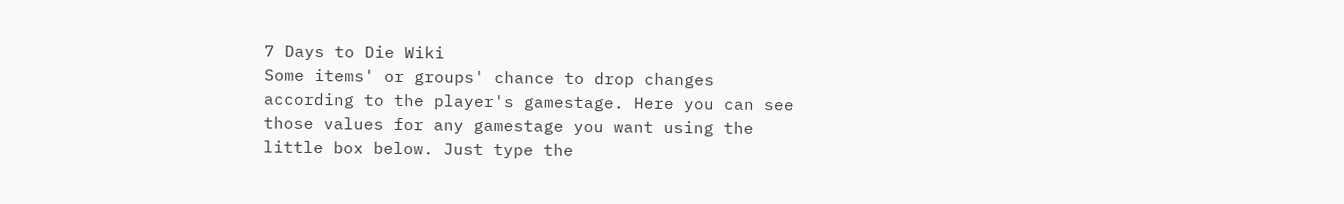7 Days to Die Wiki
Some items' or groups' chance to drop changes according to the player's gamestage. Here you can see those values for any gamestage you want using the little box below. Just type the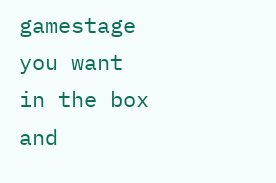gamestage you want in the box and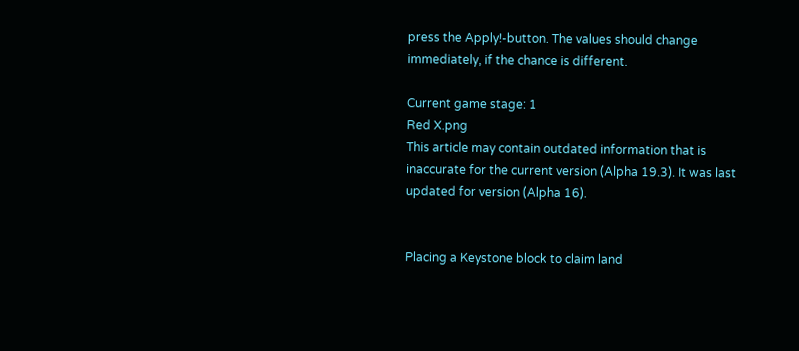press the Apply!-button. The values should change immediately, if the chance is different.

Current game stage: 1
Red X.png
This article may contain outdated information that is inaccurate for the current version (Alpha 19.3). It was last updated for version (Alpha 16).


Placing a Keystone block to claim land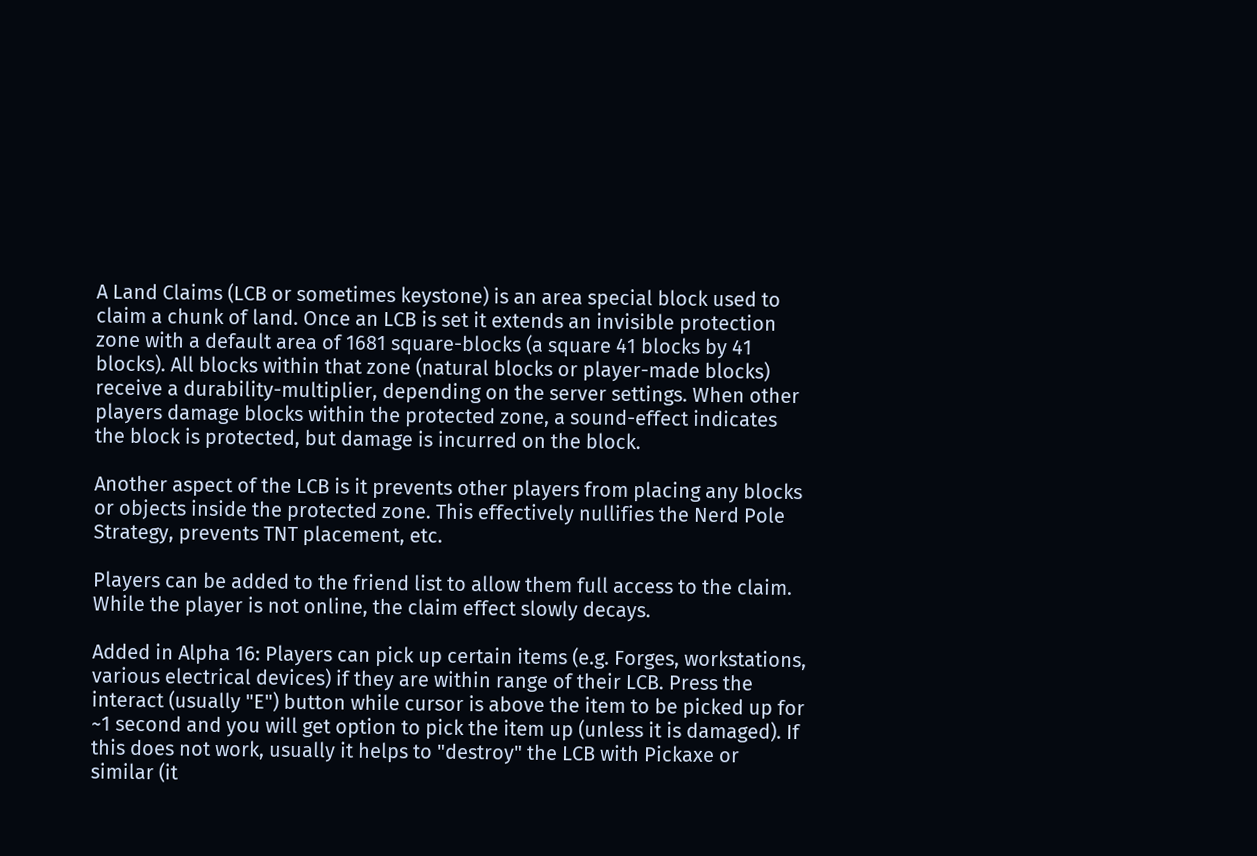A Land Claims (LCB or sometimes keystone) is an area special block used to claim a chunk of land. Once an LCB is set it extends an invisible protection zone with a default area of 1681 square-blocks (a square 41 blocks by 41 blocks). All blocks within that zone (natural blocks or player-made blocks) receive a durability-multiplier, depending on the server settings. When other players damage blocks within the protected zone, a sound-effect indicates the block is protected, but damage is incurred on the block.

Another aspect of the LCB is it prevents other players from placing any blocks or objects inside the protected zone. This effectively nullifies the Nerd Pole Strategy, prevents TNT placement, etc.

Players can be added to the friend list to allow them full access to the claim. While the player is not online, the claim effect slowly decays.

Added in Alpha 16: Players can pick up certain items (e.g. Forges, workstations, various electrical devices) if they are within range of their LCB. Press the interact (usually "E") button while cursor is above the item to be picked up for ~1 second and you will get option to pick the item up (unless it is damaged). If this does not work, usually it helps to "destroy" the LCB with Pickaxe or similar (it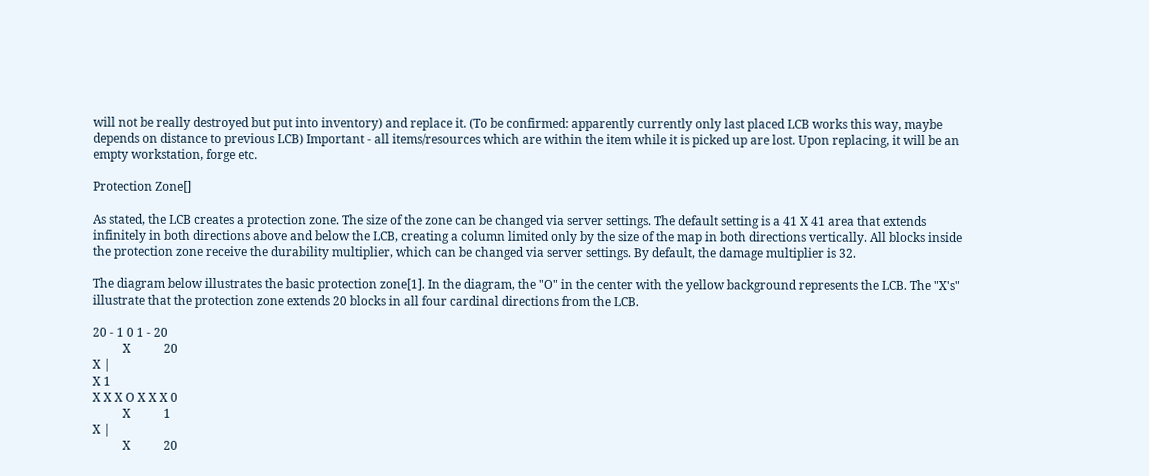will not be really destroyed but put into inventory) and replace it. (To be confirmed: apparently currently only last placed LCB works this way, maybe depends on distance to previous LCB) Important - all items/resources which are within the item while it is picked up are lost. Upon replacing, it will be an empty workstation, forge etc.

Protection Zone[]

As stated, the LCB creates a protection zone. The size of the zone can be changed via server settings. The default setting is a 41 X 41 area that extends infinitely in both directions above and below the LCB, creating a column limited only by the size of the map in both directions vertically. All blocks inside the protection zone receive the durability multiplier, which can be changed via server settings. By default, the damage multiplier is 32.

The diagram below illustrates the basic protection zone[1]. In the diagram, the "O" in the center with the yellow background represents the LCB. The "X's" illustrate that the protection zone extends 20 blocks in all four cardinal directions from the LCB.

20 - 1 0 1 - 20
          X           20
X |
X 1
X X X O X X X 0
          X           1
X |
          X           20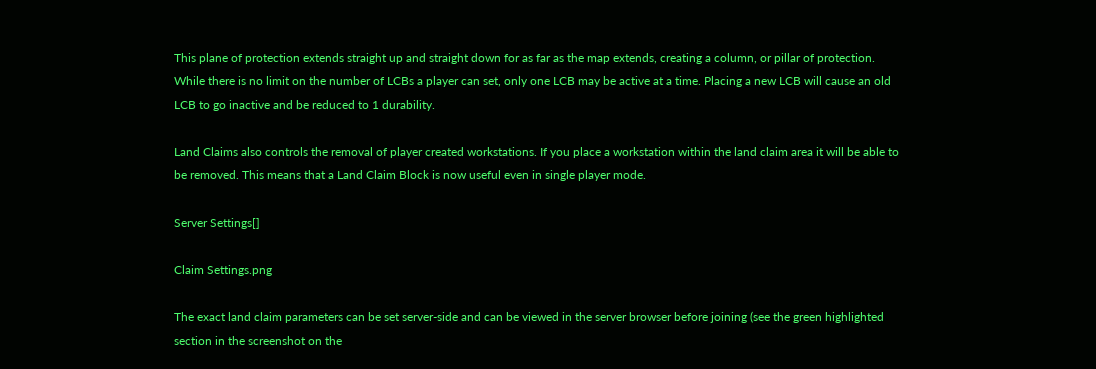This plane of protection extends straight up and straight down for as far as the map extends, creating a column, or pillar of protection. While there is no limit on the number of LCBs a player can set, only one LCB may be active at a time. Placing a new LCB will cause an old LCB to go inactive and be reduced to 1 durability.

Land Claims also controls the removal of player created workstations. If you place a workstation within the land claim area it will be able to be removed. This means that a Land Claim Block is now useful even in single player mode.

Server Settings[]

Claim Settings.png

The exact land claim parameters can be set server-side and can be viewed in the server browser before joining (see the green highlighted section in the screenshot on the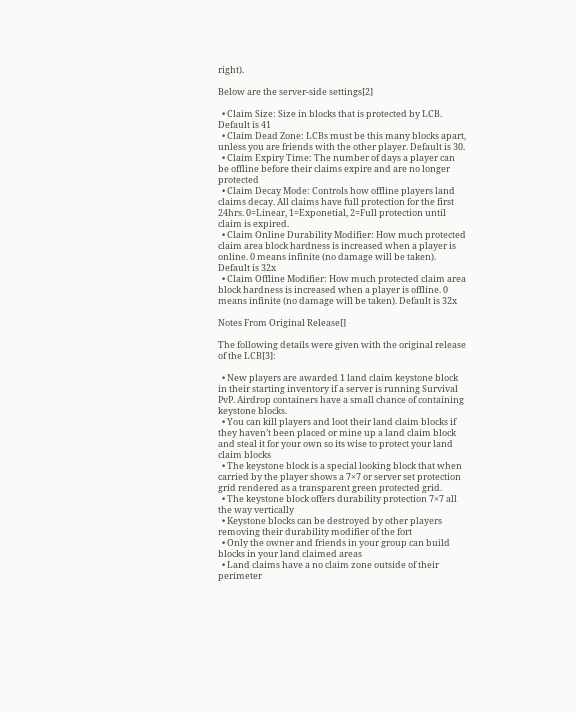right).

Below are the server-side settings[2]

  • Claim Size: Size in blocks that is protected by LCB. Default is 41
  • Claim Dead Zone: LCBs must be this many blocks apart, unless you are friends with the other player. Default is 30.
  • Claim Expiry Time: The number of days a player can be offline before their claims expire and are no longer protected
  • Claim Decay Mode: Controls how offline players land claims decay. All claims have full protection for the first 24hrs. 0=Linear, 1=Exponetial, 2=Full protection until claim is expired.
  • Claim Online Durability Modifier: How much protected claim area block hardness is increased when a player is online. 0 means infinite (no damage will be taken). Default is 32x
  • Claim Offline Modifier: How much protected claim area block hardness is increased when a player is offline. 0 means infinite (no damage will be taken). Default is 32x

Notes From Original Release[]

The following details were given with the original release of the LCB[3]:

  • New players are awarded 1 land claim keystone block in their starting inventory if a server is running Survival PvP. Airdrop containers have a small chance of containing keystone blocks.
  • You can kill players and loot their land claim blocks if they haven’t been placed or mine up a land claim block and steal it for your own so its wise to protect your land claim blocks
  • The keystone block is a special looking block that when carried by the player shows a 7×7 or server set protection grid rendered as a transparent green protected grid.
  • The keystone block offers durability protection 7×7 all the way vertically
  • Keystone blocks can be destroyed by other players removing their durability modifier of the fort
  • Only the owner and friends in your group can build blocks in your land claimed areas
  • Land claims have a no claim zone outside of their perimeter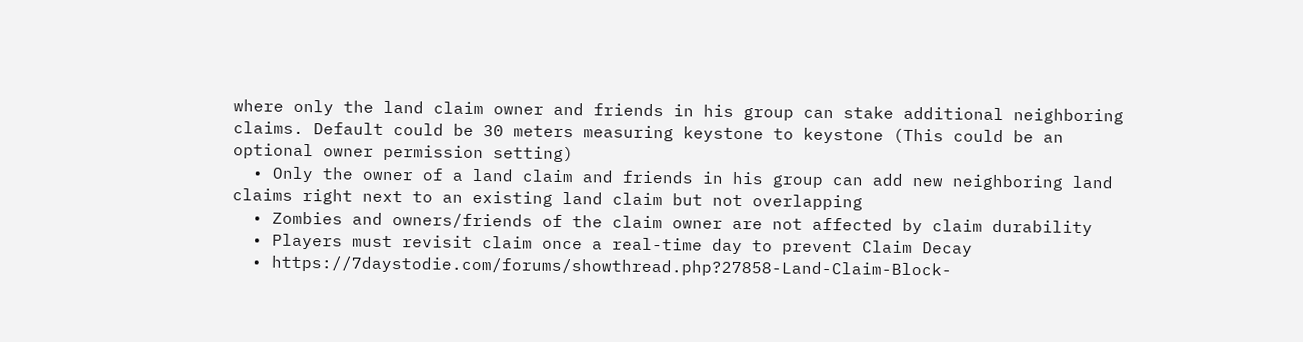where only the land claim owner and friends in his group can stake additional neighboring claims. Default could be 30 meters measuring keystone to keystone (This could be an optional owner permission setting)
  • Only the owner of a land claim and friends in his group can add new neighboring land claims right next to an existing land claim but not overlapping
  • Zombies and owners/friends of the claim owner are not affected by claim durability
  • Players must revisit claim once a real-time day to prevent Claim Decay
  • https://7daystodie.com/forums/showthread.php?27858-Land-Claim-Block-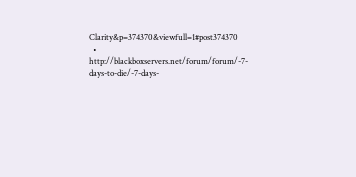Clarity&p=374370&viewfull=1#post374370
  • http://blackboxservers.net/forum/forum/-7-days-to-die/-7-days-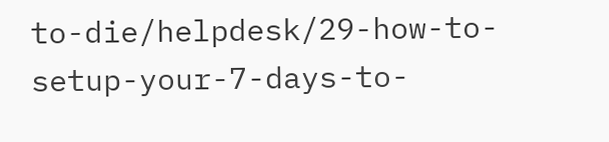to-die/helpdesk/29-how-to-setup-your-7-days-to-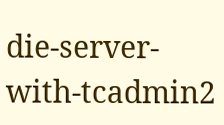die-server-with-tcadmin2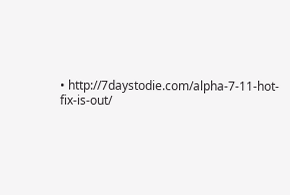• http://7daystodie.com/alpha-7-11-hot-fix-is-out/